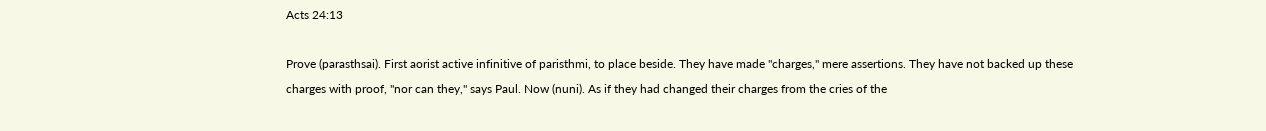Acts 24:13

Prove (parasthsai). First aorist active infinitive of paristhmi, to place beside. They have made "charges," mere assertions. They have not backed up these charges with proof, "nor can they," says Paul. Now (nuni). As if they had changed their charges from the cries of the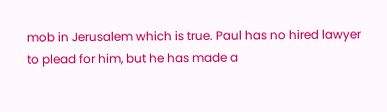mob in Jerusalem which is true. Paul has no hired lawyer to plead for him, but he has made a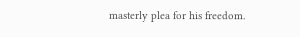masterly plea for his freedom.